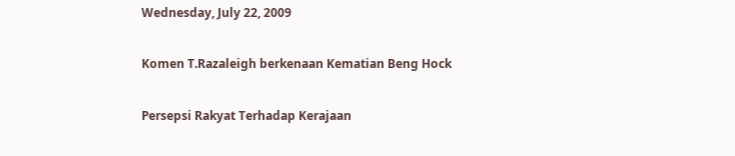Wednesday, July 22, 2009

Komen T.Razaleigh berkenaan Kematian Beng Hock

Persepsi Rakyat Terhadap Kerajaan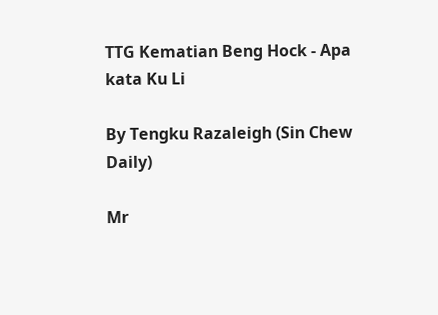TTG Kematian Beng Hock - Apa kata Ku Li

By Tengku Razaleigh (Sin Chew Daily)

Mr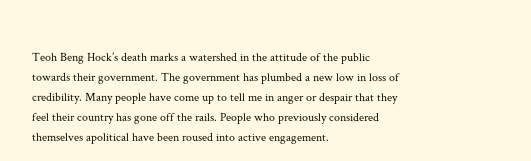Teoh Beng Hock’s death marks a watershed in the attitude of the public towards their government. The government has plumbed a new low in loss of credibility. Many people have come up to tell me in anger or despair that they feel their country has gone off the rails. People who previously considered themselves apolitical have been roused into active engagement.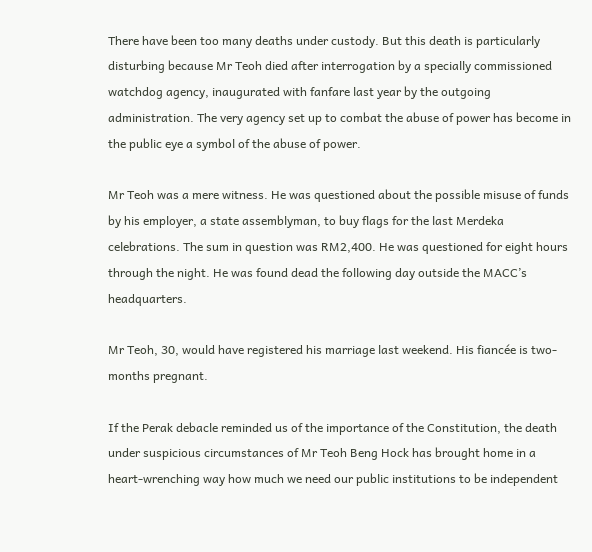There have been too many deaths under custody. But this death is particularly disturbing because Mr Teoh died after interrogation by a specially commissioned watchdog agency, inaugurated with fanfare last year by the outgoing administration. The very agency set up to combat the abuse of power has become in the public eye a symbol of the abuse of power.

Mr Teoh was a mere witness. He was questioned about the possible misuse of funds by his employer, a state assemblyman, to buy flags for the last Merdeka celebrations. The sum in question was RM2,400. He was questioned for eight hours through the night. He was found dead the following day outside the MACC’s headquarters.

Mr Teoh, 30, would have registered his marriage last weekend. His fiancée is two-months pregnant.

If the Perak debacle reminded us of the importance of the Constitution, the death under suspicious circumstances of Mr Teoh Beng Hock has brought home in a heart-wrenching way how much we need our public institutions to be independent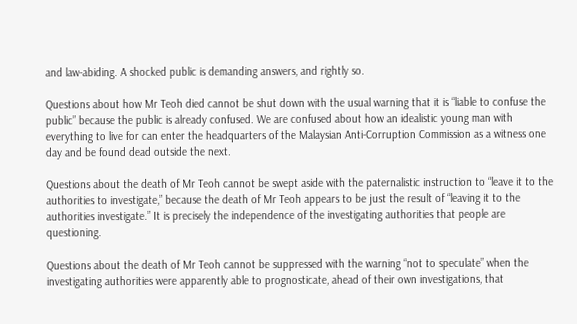and law-abiding. A shocked public is demanding answers, and rightly so.

Questions about how Mr Teoh died cannot be shut down with the usual warning that it is “liable to confuse the public” because the public is already confused. We are confused about how an idealistic young man with everything to live for can enter the headquarters of the Malaysian Anti-Corruption Commission as a witness one day and be found dead outside the next.

Questions about the death of Mr Teoh cannot be swept aside with the paternalistic instruction to “leave it to the authorities to investigate,” because the death of Mr Teoh appears to be just the result of “leaving it to the authorities investigate.” It is precisely the independence of the investigating authorities that people are questioning.

Questions about the death of Mr Teoh cannot be suppressed with the warning “not to speculate” when the investigating authorities were apparently able to prognosticate, ahead of their own investigations, that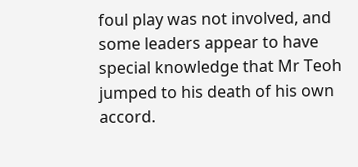foul play was not involved, and some leaders appear to have special knowledge that Mr Teoh jumped to his death of his own accord.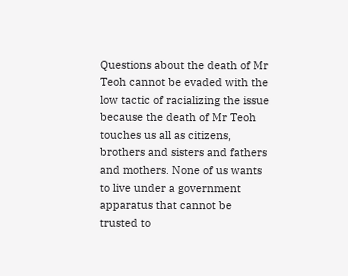Questions about the death of Mr Teoh cannot be evaded with the low tactic of racializing the issue because the death of Mr Teoh touches us all as citizens, brothers and sisters and fathers and mothers. None of us wants to live under a government apparatus that cannot be trusted to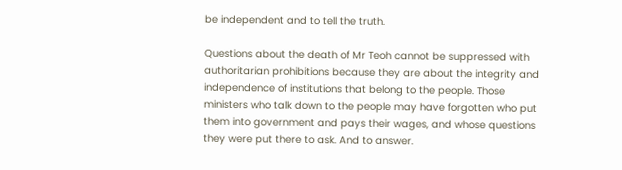be independent and to tell the truth.

Questions about the death of Mr Teoh cannot be suppressed with authoritarian prohibitions because they are about the integrity and independence of institutions that belong to the people. Those ministers who talk down to the people may have forgotten who put them into government and pays their wages, and whose questions they were put there to ask. And to answer.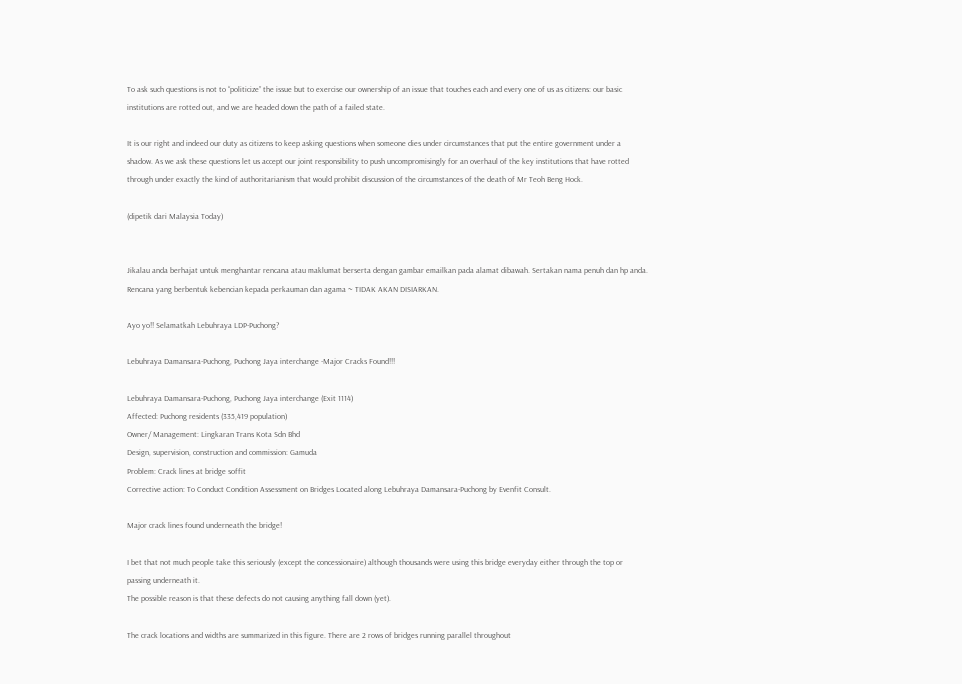To ask such questions is not to “politicize” the issue but to exercise our ownership of an issue that touches each and every one of us as citizens: our basic institutions are rotted out, and we are headed down the path of a failed state.

It is our right and indeed our duty as citizens to keep asking questions when someone dies under circumstances that put the entire government under a shadow. As we ask these questions let us accept our joint responsibility to push uncompromisingly for an overhaul of the key institutions that have rotted through under exactly the kind of authoritarianism that would prohibit discussion of the circumstances of the death of Mr Teoh Beng Hock.

(dipetik dari Malaysia Today)


Jikalau anda berhajat untuk menghantar rencana atau maklumat berserta dengan gambar emailkan pada alamat dibawah. Sertakan nama penuh dan hp anda. Rencana yang berbentuk kebencian kepada perkauman dan agama ~ TIDAK AKAN DISIARKAN.

Ayo yo!! Selamatkah Lebuhraya LDP-Puchong?

Lebuhraya Damansara-Puchong, Puchong Jaya interchange -Major Cracks Found!!!

Lebuhraya Damansara-Puchong, Puchong Jaya interchange (Exit 1114)
Affected: Puchong residents (335,419 population)
Owner/ Management: Lingkaran Trans Kota Sdn Bhd
Design, supervision, construction and commission: Gamuda
Problem: Crack lines at bridge soffit
Corrective action: To Conduct Condition Assessment on Bridges Located along Lebuhraya Damansara-Puchong by Evenfit Consult.

Major crack lines found underneath the bridge!

I bet that not much people take this seriously (except the concessionaire) although thousands were using this bridge everyday either through the top or passing underneath it.
The possible reason is that these defects do not causing anything fall down (yet).

The crack locations and widths are summarized in this figure. There are 2 rows of bridges running parallel throughout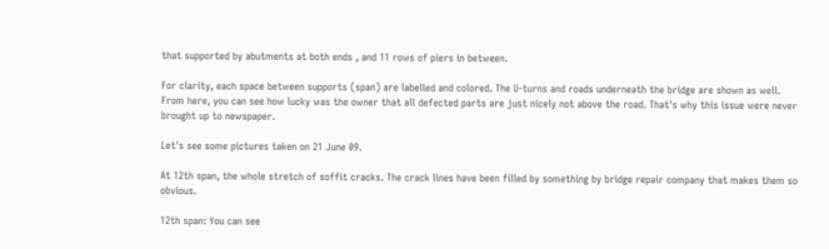that supported by abutments at both ends , and 11 rows of piers in between.

For clarity, each space between supports (span) are labelled and colored. The U-turns and roads underneath the bridge are shown as well. From here, you can see how lucky was the owner that all defected parts are just nicely not above the road. That's why this issue were never brought up to newspaper.

Let's see some pictures taken on 21 June 09.

At 12th span, the whole stretch of soffit cracks. The crack lines have been filled by something by bridge repair company that makes them so obvious.

12th span: You can see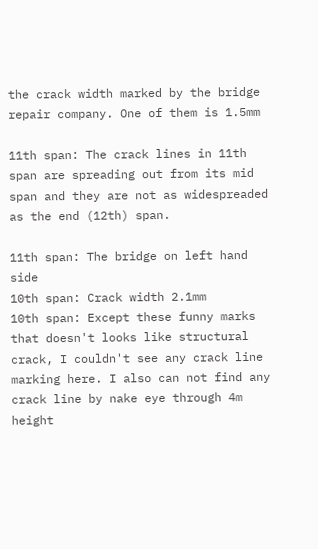the crack width marked by the bridge repair company. One of them is 1.5mm

11th span: The crack lines in 11th span are spreading out from its mid span and they are not as widespreaded as the end (12th) span.

11th span: The bridge on left hand side
10th span: Crack width 2.1mm
10th span: Except these funny marks that doesn't looks like structural crack, I couldn't see any crack line marking here. I also can not find any crack line by nake eye through 4m height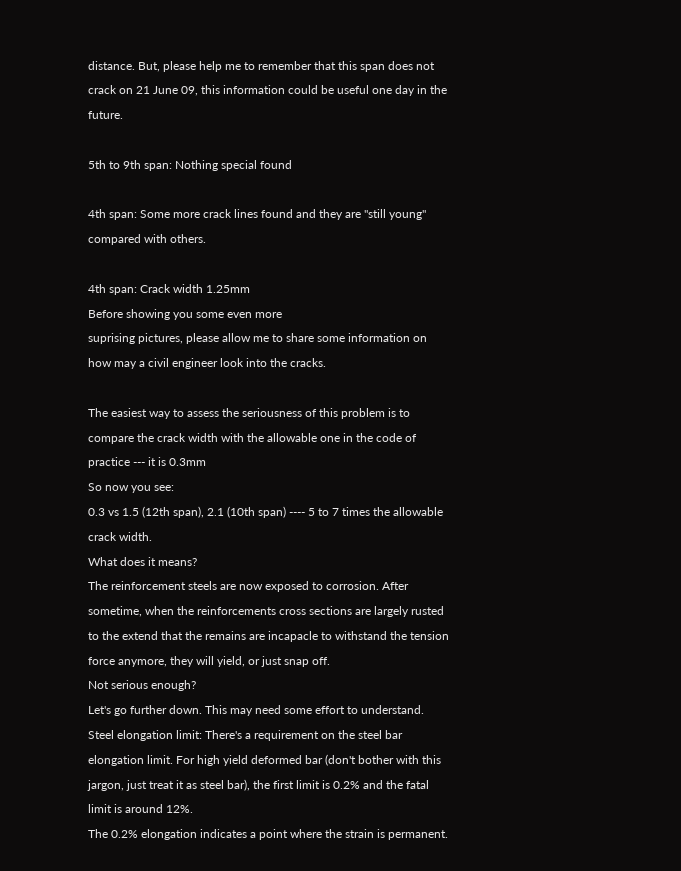distance. But, please help me to remember that this span does not crack on 21 June 09, this information could be useful one day in the future.

5th to 9th span: Nothing special found

4th span: Some more crack lines found and they are "still young" compared with others.

4th span: Crack width 1.25mm
Before showing you some even more
suprising pictures, please allow me to share some information on how may a civil engineer look into the cracks.

The easiest way to assess the seriousness of this problem is to compare the crack width with the allowable one in the code of practice --- it is 0.3mm
So now you see:
0.3 vs 1.5 (12th span), 2.1 (10th span) ---- 5 to 7 times the allowable crack width.
What does it means?
The reinforcement steels are now exposed to corrosion. After sometime, when the reinforcements cross sections are largely rusted to the extend that the remains are incapacle to withstand the tension force anymore, they will yield, or just snap off.
Not serious enough?
Let's go further down. This may need some effort to understand.
Steel elongation limit: There's a requirement on the steel bar elongation limit. For high yield deformed bar (don't bother with this jargon, just treat it as steel bar), the first limit is 0.2% and the fatal limit is around 12%.
The 0.2% elongation indicates a point where the strain is permanent.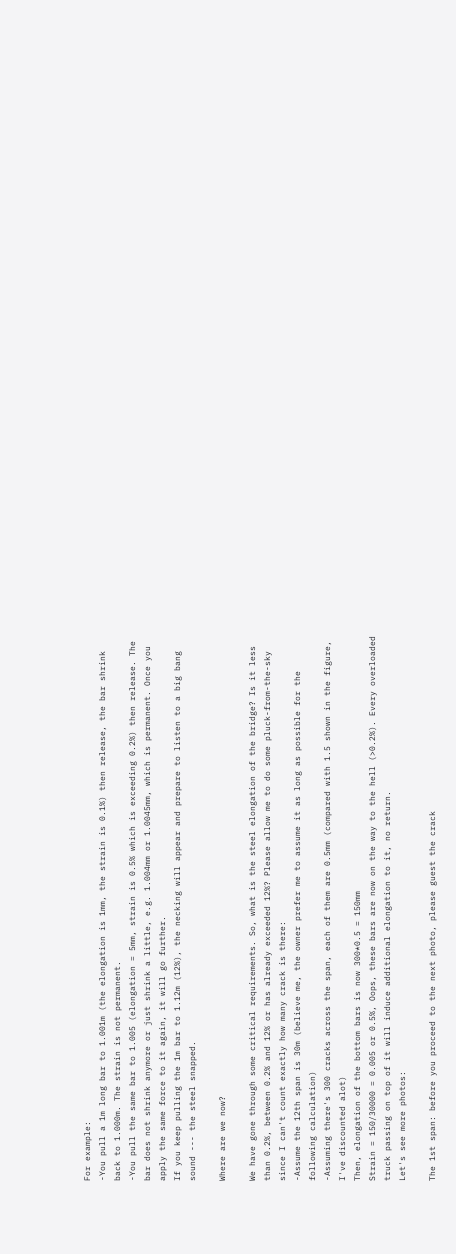For example:
-You pull a 1m long bar to 1.001m (the elongation is 1mm, the strain is 0.1%) then release, the bar shrink back to 1.000m. The strain is not permanent.
-You pull the same bar to 1.005 (elongation = 5mm, strain is 0.5% which is exceeding 0.2%) then release. The bar does not shrink anymore or just shrink a little, e.g. 1.004mm or 1.0045mm, which is permanent. Once you apply the same force to it again, it will go further.
If you keep pulling the 1m bar to 1.12m (12%), the necking will appear and prepare to listen to a big bang sound --- the steel snapped.

Where are we now?

We have gone through some critical requirements. So, what is the steel elongation of the bridge? Is it less than 0.2%, between 0.2% and 12% or has already exceeded 12%? Please allow me to do some pluck-from-the-sky since I can't count exactly how many crack is there:
-Assume the 12th span is 30m (believe me, the owner prefer me to assume it as long as possible for the following calculation)
-Assuming there's 300 cracks across the span, each of them are 0.5mm (compared with 1.5 shown in the figure, I've discounted alot)
Then, elongation of the bottom bars is now 300*0.5 = 150mm
Strain = 150/30000 = 0.005 or 0.5%, Oops, these bars are now on the way to the hell (>0.2%). Every overloaded truck passing on top of it will induce additional elongation to it, no return.
Let's see more photos:

The 1st span: before you proceed to the next photo, please guest the crack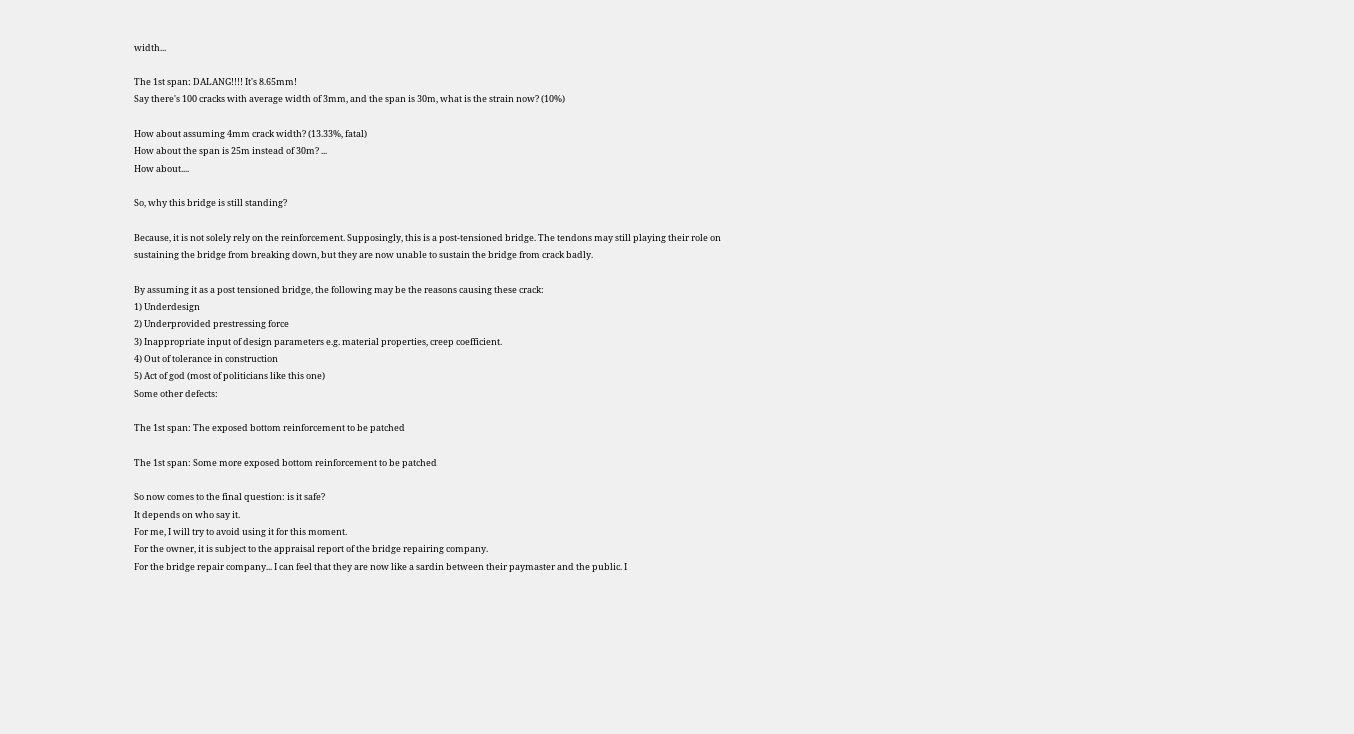width...

The 1st span: DALANG!!!! It's 8.65mm!
Say there's 100 cracks with average width of 3mm, and the span is 30m, what is the strain now? (10%)

How about assuming 4mm crack width? (13.33%, fatal)
How about the span is 25m instead of 30m? ...
How about....

So, why this bridge is still standing?

Because, it is not solely rely on the reinforcement. Supposingly, this is a post-tensioned bridge. The tendons may still playing their role on sustaining the bridge from breaking down, but they are now unable to sustain the bridge from crack badly.

By assuming it as a post tensioned bridge, the following may be the reasons causing these crack:
1) Underdesign
2) Underprovided prestressing force
3) Inappropriate input of design parameters e.g. material properties, creep coefficient.
4) Out of tolerance in construction
5) Act of god (most of politicians like this one)
Some other defects:

The 1st span: The exposed bottom reinforcement to be patched

The 1st span: Some more exposed bottom reinforcement to be patched

So now comes to the final question: is it safe?
It depends on who say it.
For me, I will try to avoid using it for this moment.
For the owner, it is subject to the appraisal report of the bridge repairing company.
For the bridge repair company... I can feel that they are now like a sardin between their paymaster and the public. I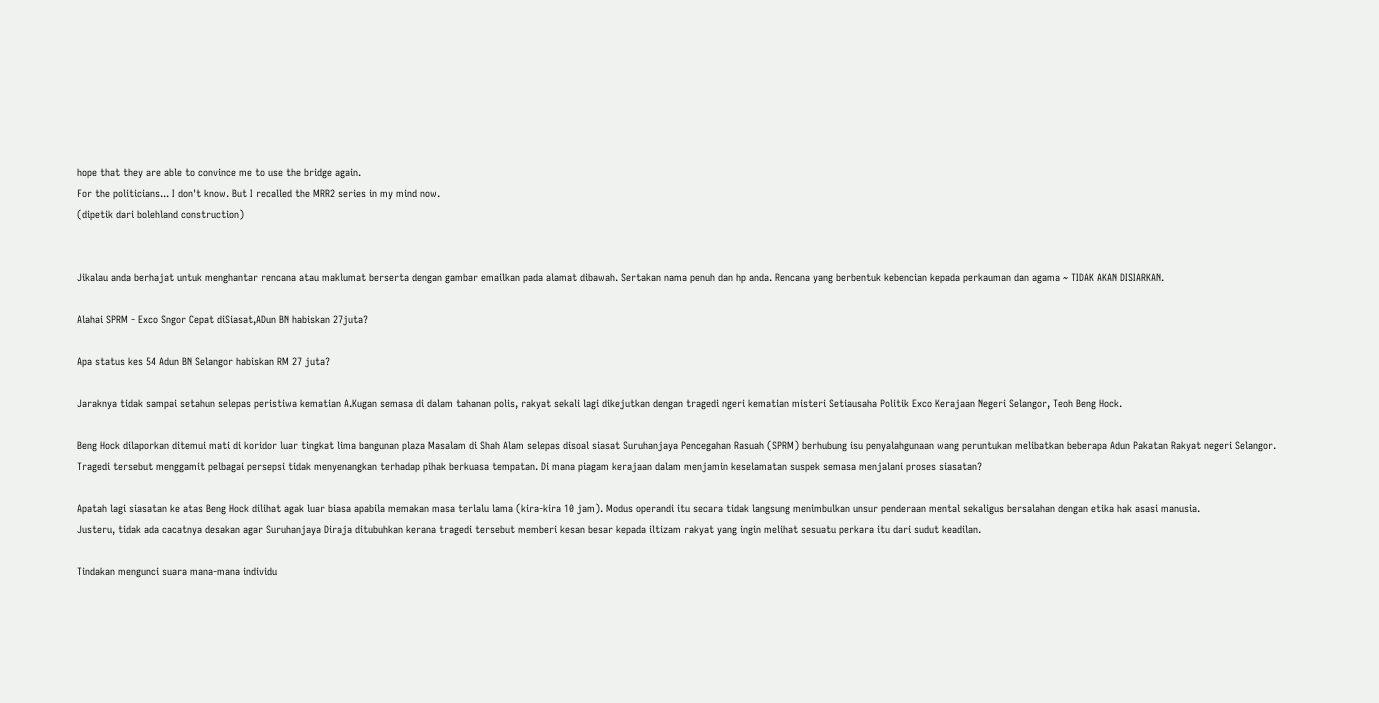hope that they are able to convince me to use the bridge again.
For the politicians... I don't know. But I recalled the MRR2 series in my mind now.
(dipetik dari bolehland construction)


Jikalau anda berhajat untuk menghantar rencana atau maklumat berserta dengan gambar emailkan pada alamat dibawah. Sertakan nama penuh dan hp anda. Rencana yang berbentuk kebencian kepada perkauman dan agama ~ TIDAK AKAN DISIARKAN.

Alahai SPRM - Exco Sngor Cepat diSiasat,ADun BN habiskan 27juta?

Apa status kes 54 Adun BN Selangor habiskan RM 27 juta?

Jaraknya tidak sampai setahun selepas peristiwa kematian A.Kugan semasa di dalam tahanan polis, rakyat sekali lagi dikejutkan dengan tragedi ngeri kematian misteri Setiausaha Politik Exco Kerajaan Negeri Selangor, Teoh Beng Hock.

Beng Hock dilaporkan ditemui mati di koridor luar tingkat lima bangunan plaza Masalam di Shah Alam selepas disoal siasat Suruhanjaya Pencegahan Rasuah (SPRM) berhubung isu penyalahgunaan wang peruntukan melibatkan beberapa Adun Pakatan Rakyat negeri Selangor.
Tragedi tersebut menggamit pelbagai persepsi tidak menyenangkan terhadap pihak berkuasa tempatan. Di mana piagam kerajaan dalam menjamin keselamatan suspek semasa menjalani proses siasatan?

Apatah lagi siasatan ke atas Beng Hock dilihat agak luar biasa apabila memakan masa terlalu lama (kira-kira 10 jam). Modus operandi itu secara tidak langsung menimbulkan unsur penderaan mental sekaligus bersalahan dengan etika hak asasi manusia.
Justeru, tidak ada cacatnya desakan agar Suruhanjaya Diraja ditubuhkan kerana tragedi tersebut memberi kesan besar kepada iltizam rakyat yang ingin melihat sesuatu perkara itu dari sudut keadilan.

Tindakan mengunci suara mana-mana individu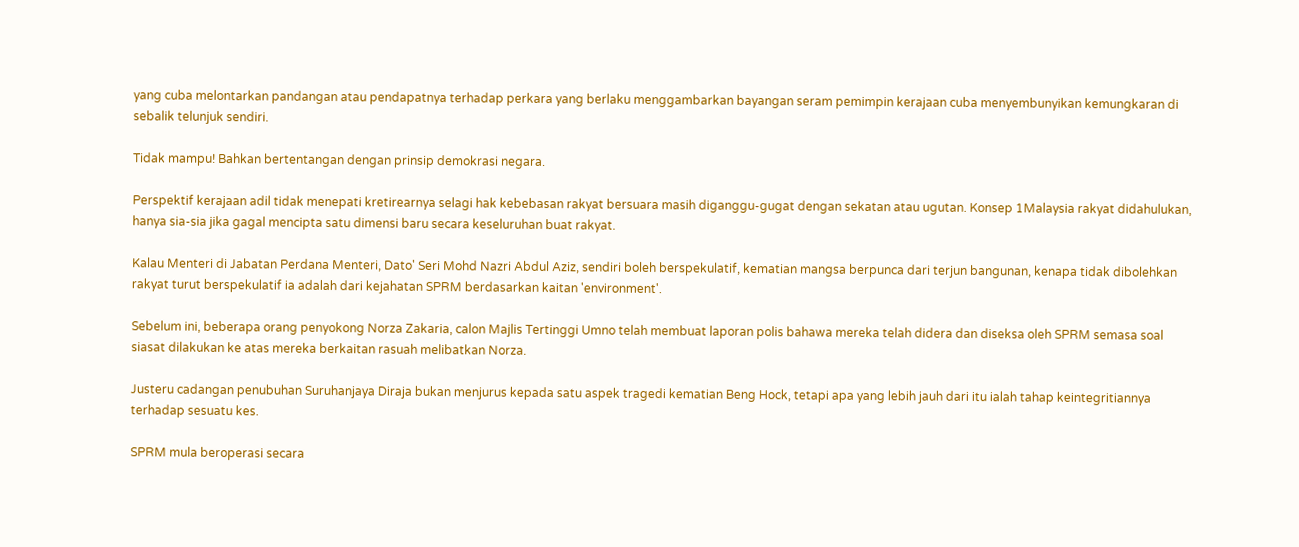yang cuba melontarkan pandangan atau pendapatnya terhadap perkara yang berlaku menggambarkan bayangan seram pemimpin kerajaan cuba menyembunyikan kemungkaran di sebalik telunjuk sendiri.

Tidak mampu! Bahkan bertentangan dengan prinsip demokrasi negara.

Perspektif kerajaan adil tidak menepati kretirearnya selagi hak kebebasan rakyat bersuara masih diganggu-gugat dengan sekatan atau ugutan. Konsep 1Malaysia rakyat didahulukan, hanya sia-sia jika gagal mencipta satu dimensi baru secara keseluruhan buat rakyat.

Kalau Menteri di Jabatan Perdana Menteri, Dato' Seri Mohd Nazri Abdul Aziz, sendiri boleh berspekulatif, kematian mangsa berpunca dari terjun bangunan, kenapa tidak dibolehkan rakyat turut berspekulatif ia adalah dari kejahatan SPRM berdasarkan kaitan 'environment'.

Sebelum ini, beberapa orang penyokong Norza Zakaria, calon Majlis Tertinggi Umno telah membuat laporan polis bahawa mereka telah didera dan diseksa oleh SPRM semasa soal siasat dilakukan ke atas mereka berkaitan rasuah melibatkan Norza.

Justeru cadangan penubuhan Suruhanjaya Diraja bukan menjurus kepada satu aspek tragedi kematian Beng Hock, tetapi apa yang lebih jauh dari itu ialah tahap keintegritiannya terhadap sesuatu kes.

SPRM mula beroperasi secara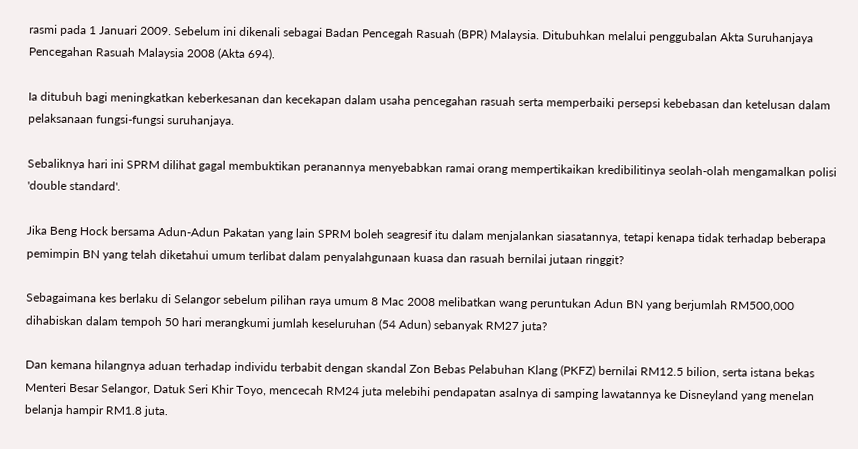rasmi pada 1 Januari 2009. Sebelum ini dikenali sebagai Badan Pencegah Rasuah (BPR) Malaysia. Ditubuhkan melalui penggubalan Akta Suruhanjaya Pencegahan Rasuah Malaysia 2008 (Akta 694).

Ia ditubuh bagi meningkatkan keberkesanan dan kecekapan dalam usaha pencegahan rasuah serta memperbaiki persepsi kebebasan dan ketelusan dalam pelaksanaan fungsi-fungsi suruhanjaya.

Sebaliknya hari ini SPRM dilihat gagal membuktikan peranannya menyebabkan ramai orang mempertikaikan kredibilitinya seolah-olah mengamalkan polisi 'double standard'.

Jika Beng Hock bersama Adun-Adun Pakatan yang lain SPRM boleh seagresif itu dalam menjalankan siasatannya, tetapi kenapa tidak terhadap beberapa pemimpin BN yang telah diketahui umum terlibat dalam penyalahgunaan kuasa dan rasuah bernilai jutaan ringgit?

Sebagaimana kes berlaku di Selangor sebelum pilihan raya umum 8 Mac 2008 melibatkan wang peruntukan Adun BN yang berjumlah RM500,000 dihabiskan dalam tempoh 50 hari merangkumi jumlah keseluruhan (54 Adun) sebanyak RM27 juta?

Dan kemana hilangnya aduan terhadap individu terbabit dengan skandal Zon Bebas Pelabuhan Klang (PKFZ) bernilai RM12.5 bilion, serta istana bekas Menteri Besar Selangor, Datuk Seri Khir Toyo, mencecah RM24 juta melebihi pendapatan asalnya di samping lawatannya ke Disneyland yang menelan belanja hampir RM1.8 juta.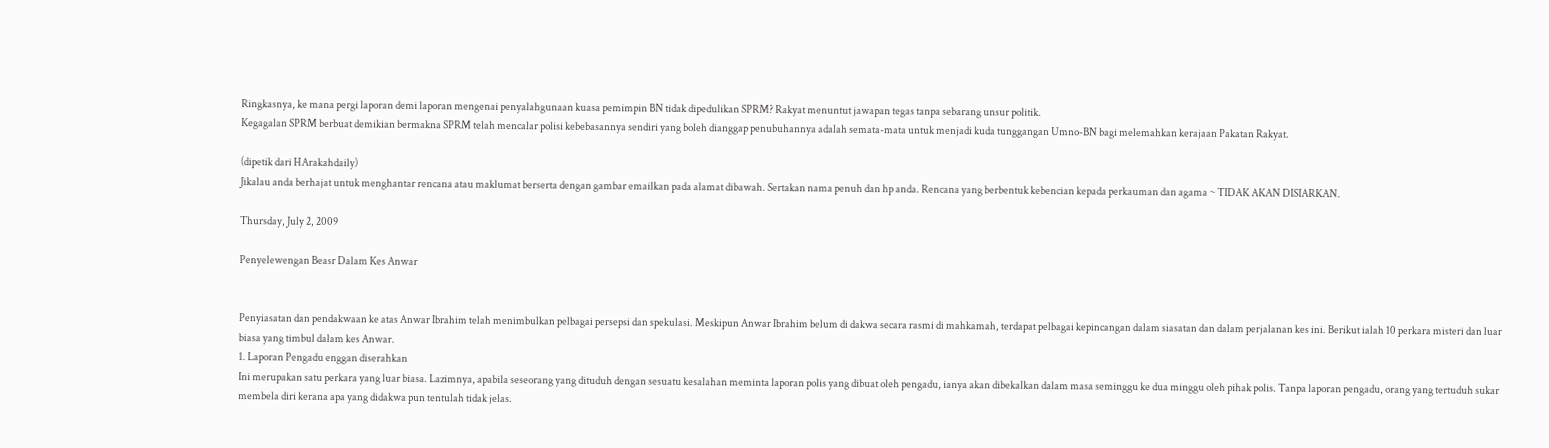Ringkasnya, ke mana pergi laporan demi laporan mengenai penyalahgunaan kuasa pemimpin BN tidak dipedulikan SPRM? Rakyat menuntut jawapan tegas tanpa sebarang unsur politik.
Kegagalan SPRM berbuat demikian bermakna SPRM telah mencalar polisi kebebasannya sendiri yang boleh dianggap penubuhannya adalah semata-mata untuk menjadi kuda tunggangan Umno-BN bagi melemahkan kerajaan Pakatan Rakyat.

(dipetik dari HArakahdaily)
Jikalau anda berhajat untuk menghantar rencana atau maklumat berserta dengan gambar emailkan pada alamat dibawah. Sertakan nama penuh dan hp anda. Rencana yang berbentuk kebencian kepada perkauman dan agama ~ TIDAK AKAN DISIARKAN.

Thursday, July 2, 2009

Penyelewengan Beasr Dalam Kes Anwar


Penyiasatan dan pendakwaan ke atas Anwar Ibrahim telah menimbulkan pelbagai persepsi dan spekulasi. Meskipun Anwar Ibrahim belum di dakwa secara rasmi di mahkamah, terdapat pelbagai kepincangan dalam siasatan dan dalam perjalanan kes ini. Berikut ialah 10 perkara misteri dan luar biasa yang timbul dalam kes Anwar.
1. Laporan Pengadu enggan diserahkan
Ini merupakan satu perkara yang luar biasa. Lazimnya, apabila seseorang yang dituduh dengan sesuatu kesalahan meminta laporan polis yang dibuat oleh pengadu, ianya akan dibekalkan dalam masa seminggu ke dua minggu oleh pihak polis. Tanpa laporan pengadu, orang yang tertuduh sukar membela diri kerana apa yang didakwa pun tentulah tidak jelas.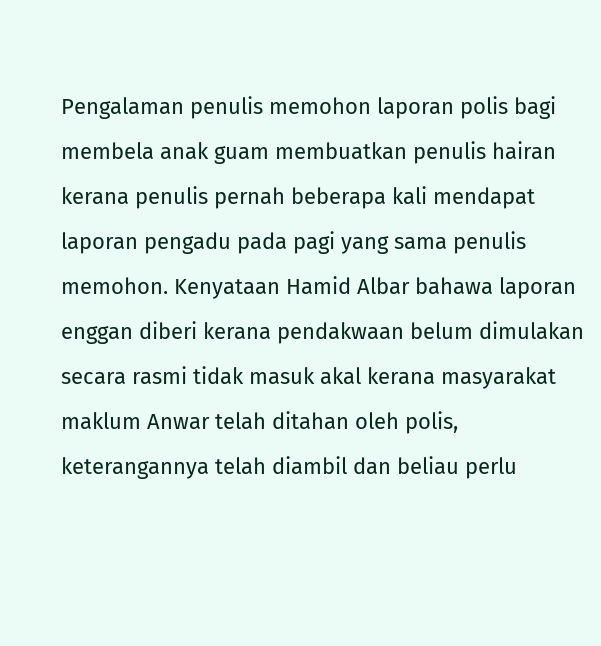Pengalaman penulis memohon laporan polis bagi membela anak guam membuatkan penulis hairan kerana penulis pernah beberapa kali mendapat laporan pengadu pada pagi yang sama penulis memohon. Kenyataan Hamid Albar bahawa laporan enggan diberi kerana pendakwaan belum dimulakan secara rasmi tidak masuk akal kerana masyarakat maklum Anwar telah ditahan oleh polis, keterangannya telah diambil dan beliau perlu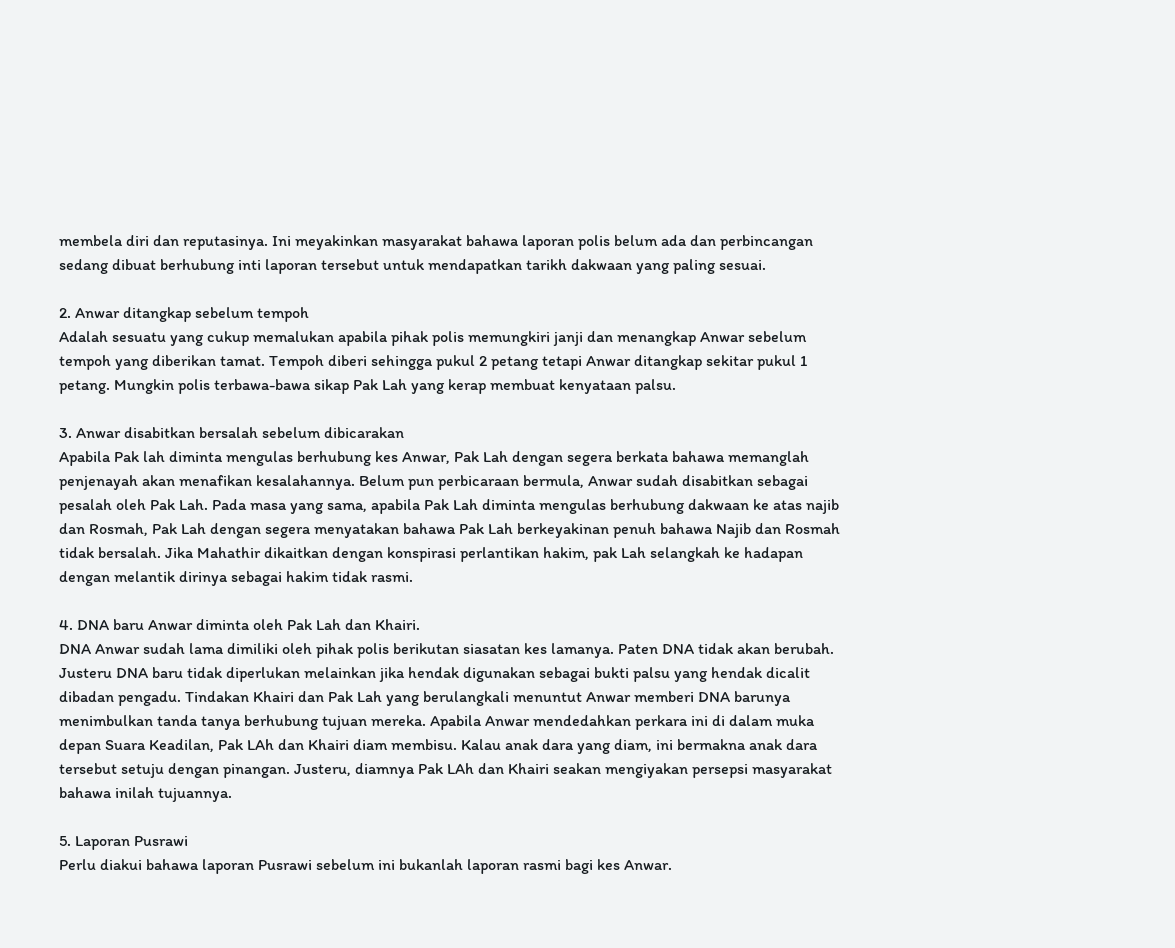membela diri dan reputasinya. Ini meyakinkan masyarakat bahawa laporan polis belum ada dan perbincangan sedang dibuat berhubung inti laporan tersebut untuk mendapatkan tarikh dakwaan yang paling sesuai.

2. Anwar ditangkap sebelum tempoh
Adalah sesuatu yang cukup memalukan apabila pihak polis memungkiri janji dan menangkap Anwar sebelum tempoh yang diberikan tamat. Tempoh diberi sehingga pukul 2 petang tetapi Anwar ditangkap sekitar pukul 1 petang. Mungkin polis terbawa-bawa sikap Pak Lah yang kerap membuat kenyataan palsu.

3. Anwar disabitkan bersalah sebelum dibicarakan
Apabila Pak lah diminta mengulas berhubung kes Anwar, Pak Lah dengan segera berkata bahawa memanglah penjenayah akan menafikan kesalahannya. Belum pun perbicaraan bermula, Anwar sudah disabitkan sebagai pesalah oleh Pak Lah. Pada masa yang sama, apabila Pak Lah diminta mengulas berhubung dakwaan ke atas najib dan Rosmah, Pak Lah dengan segera menyatakan bahawa Pak Lah berkeyakinan penuh bahawa Najib dan Rosmah tidak bersalah. Jika Mahathir dikaitkan dengan konspirasi perlantikan hakim, pak Lah selangkah ke hadapan dengan melantik dirinya sebagai hakim tidak rasmi.

4. DNA baru Anwar diminta oleh Pak Lah dan Khairi.
DNA Anwar sudah lama dimiliki oleh pihak polis berikutan siasatan kes lamanya. Paten DNA tidak akan berubah. Justeru DNA baru tidak diperlukan melainkan jika hendak digunakan sebagai bukti palsu yang hendak dicalit dibadan pengadu. Tindakan Khairi dan Pak Lah yang berulangkali menuntut Anwar memberi DNA barunya menimbulkan tanda tanya berhubung tujuan mereka. Apabila Anwar mendedahkan perkara ini di dalam muka depan Suara Keadilan, Pak LAh dan Khairi diam membisu. Kalau anak dara yang diam, ini bermakna anak dara tersebut setuju dengan pinangan. Justeru, diamnya Pak LAh dan Khairi seakan mengiyakan persepsi masyarakat bahawa inilah tujuannya.

5. Laporan Pusrawi
Perlu diakui bahawa laporan Pusrawi sebelum ini bukanlah laporan rasmi bagi kes Anwar.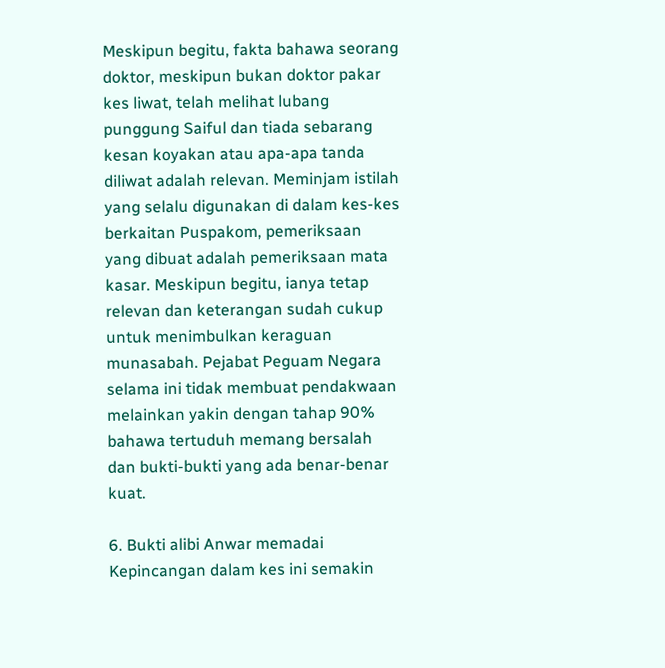Meskipun begitu, fakta bahawa seorang doktor, meskipun bukan doktor pakar kes liwat, telah melihat lubang punggung Saiful dan tiada sebarang kesan koyakan atau apa-apa tanda diliwat adalah relevan. Meminjam istilah yang selalu digunakan di dalam kes-kes berkaitan Puspakom, pemeriksaan yang dibuat adalah pemeriksaan mata kasar. Meskipun begitu, ianya tetap relevan dan keterangan sudah cukup untuk menimbulkan keraguan munasabah. Pejabat Peguam Negara selama ini tidak membuat pendakwaan melainkan yakin dengan tahap 90% bahawa tertuduh memang bersalah dan bukti-bukti yang ada benar-benar kuat.

6. Bukti alibi Anwar memadai
Kepincangan dalam kes ini semakin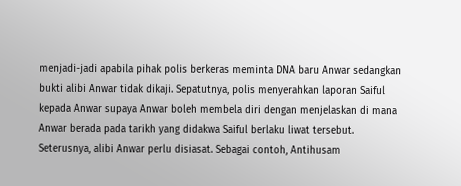menjadi-jadi apabila pihak polis berkeras meminta DNA baru Anwar sedangkan bukti alibi Anwar tidak dikaji. Sepatutnya, polis menyerahkan laporan Saiful kepada Anwar supaya Anwar boleh membela diri dengan menjelaskan di mana Anwar berada pada tarikh yang didakwa Saiful berlaku liwat tersebut. Seterusnya, alibi Anwar perlu disiasat. Sebagai contoh, Antihusam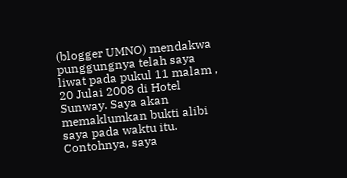(blogger UMNO) mendakwa punggungnya telah saya liwat pada pukul 11 malam , 20 Julai 2008 di Hotel Sunway. Saya akan memaklumkan bukti alibi saya pada waktu itu. Contohnya, saya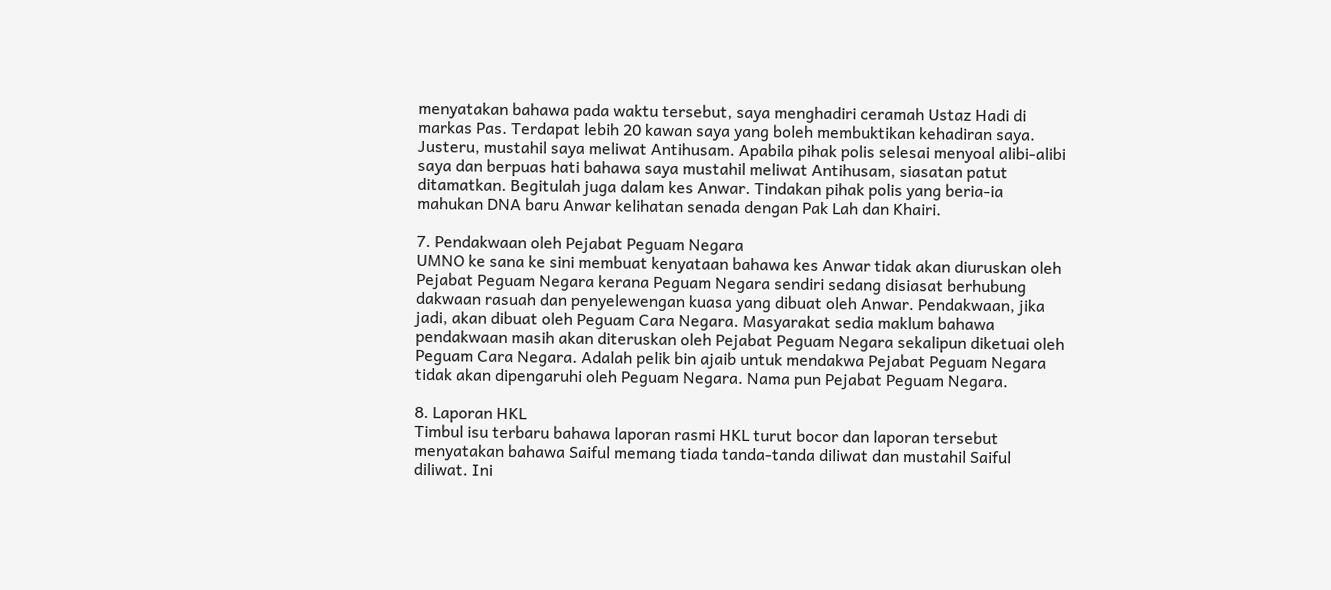menyatakan bahawa pada waktu tersebut, saya menghadiri ceramah Ustaz Hadi di markas Pas. Terdapat lebih 20 kawan saya yang boleh membuktikan kehadiran saya. Justeru, mustahil saya meliwat Antihusam. Apabila pihak polis selesai menyoal alibi-alibi saya dan berpuas hati bahawa saya mustahil meliwat Antihusam, siasatan patut ditamatkan. Begitulah juga dalam kes Anwar. Tindakan pihak polis yang beria-ia mahukan DNA baru Anwar kelihatan senada dengan Pak Lah dan Khairi.

7. Pendakwaan oleh Pejabat Peguam Negara
UMNO ke sana ke sini membuat kenyataan bahawa kes Anwar tidak akan diuruskan oleh Pejabat Peguam Negara kerana Peguam Negara sendiri sedang disiasat berhubung dakwaan rasuah dan penyelewengan kuasa yang dibuat oleh Anwar. Pendakwaan, jika jadi, akan dibuat oleh Peguam Cara Negara. Masyarakat sedia maklum bahawa pendakwaan masih akan diteruskan oleh Pejabat Peguam Negara sekalipun diketuai oleh Peguam Cara Negara. Adalah pelik bin ajaib untuk mendakwa Pejabat Peguam Negara tidak akan dipengaruhi oleh Peguam Negara. Nama pun Pejabat Peguam Negara.

8. Laporan HKL
Timbul isu terbaru bahawa laporan rasmi HKL turut bocor dan laporan tersebut menyatakan bahawa Saiful memang tiada tanda-tanda diliwat dan mustahil Saiful diliwat. Ini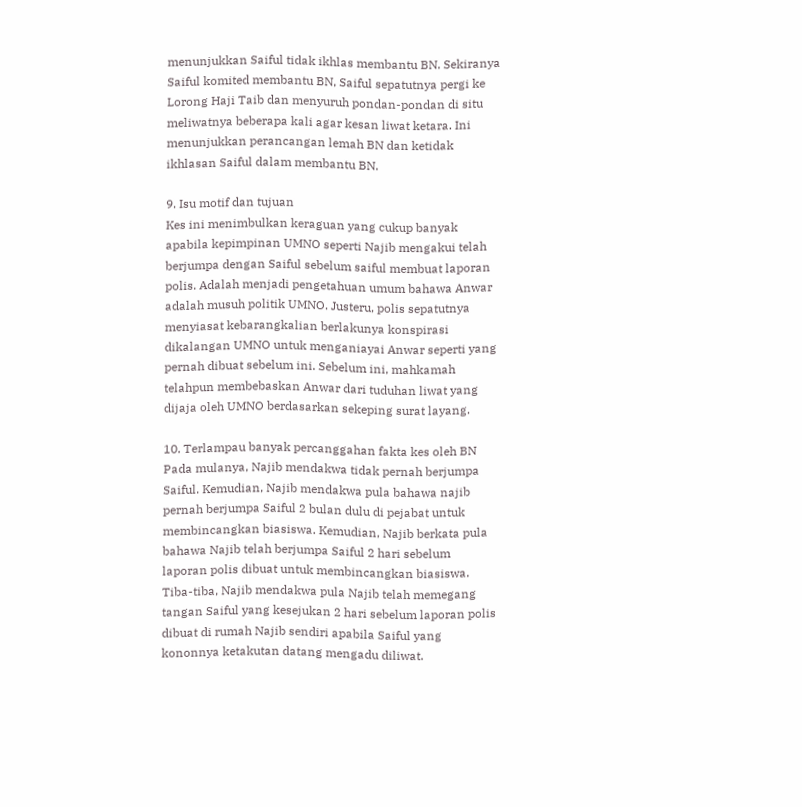menunjukkan Saiful tidak ikhlas membantu BN. Sekiranya Saiful komited membantu BN, Saiful sepatutnya pergi ke Lorong Haji Taib dan menyuruh pondan-pondan di situ meliwatnya beberapa kali agar kesan liwat ketara. Ini menunjukkan perancangan lemah BN dan ketidak ikhlasan Saiful dalam membantu BN.

9. Isu motif dan tujuan
Kes ini menimbulkan keraguan yang cukup banyak apabila kepimpinan UMNO seperti Najib mengakui telah berjumpa dengan Saiful sebelum saiful membuat laporan polis. Adalah menjadi pengetahuan umum bahawa Anwar adalah musuh politik UMNO. Justeru, polis sepatutnya menyiasat kebarangkalian berlakunya konspirasi dikalangan UMNO untuk menganiayai Anwar seperti yang pernah dibuat sebelum ini. Sebelum ini, mahkamah telahpun membebaskan Anwar dari tuduhan liwat yang dijaja oleh UMNO berdasarkan sekeping surat layang.

10. Terlampau banyak percanggahan fakta kes oleh BN
Pada mulanya, Najib mendakwa tidak pernah berjumpa Saiful. Kemudian, Najib mendakwa pula bahawa najib pernah berjumpa Saiful 2 bulan dulu di pejabat untuk membincangkan biasiswa. Kemudian, Najib berkata pula bahawa Najib telah berjumpa Saiful 2 hari sebelum laporan polis dibuat untuk membincangkan biasiswa. Tiba-tiba, Najib mendakwa pula Najib telah memegang tangan Saiful yang kesejukan 2 hari sebelum laporan polis dibuat di rumah Najib sendiri apabila Saiful yang kononnya ketakutan datang mengadu diliwat.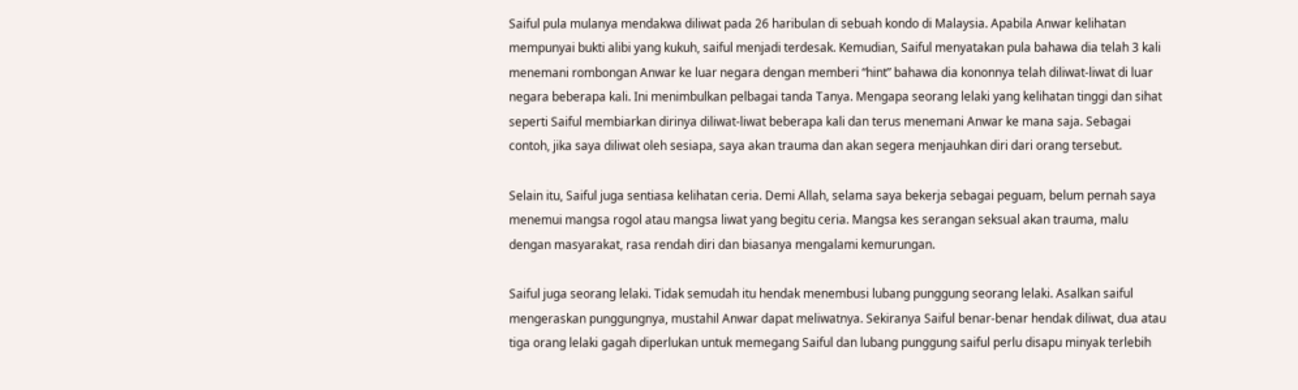Saiful pula mulanya mendakwa diliwat pada 26 haribulan di sebuah kondo di Malaysia. Apabila Anwar kelihatan mempunyai bukti alibi yang kukuh, saiful menjadi terdesak. Kemudian, Saiful menyatakan pula bahawa dia telah 3 kali menemani rombongan Anwar ke luar negara dengan memberi “hint” bahawa dia kononnya telah diliwat-liwat di luar negara beberapa kali. Ini menimbulkan pelbagai tanda Tanya. Mengapa seorang lelaki yang kelihatan tinggi dan sihat seperti Saiful membiarkan dirinya diliwat-liwat beberapa kali dan terus menemani Anwar ke mana saja. Sebagai contoh, jika saya diliwat oleh sesiapa, saya akan trauma dan akan segera menjauhkan diri dari orang tersebut.

Selain itu, Saiful juga sentiasa kelihatan ceria. Demi Allah, selama saya bekerja sebagai peguam, belum pernah saya menemui mangsa rogol atau mangsa liwat yang begitu ceria. Mangsa kes serangan seksual akan trauma, malu dengan masyarakat, rasa rendah diri dan biasanya mengalami kemurungan.

Saiful juga seorang lelaki. Tidak semudah itu hendak menembusi lubang punggung seorang lelaki. Asalkan saiful mengeraskan punggungnya, mustahil Anwar dapat meliwatnya. Sekiranya Saiful benar-benar hendak diliwat, dua atau tiga orang lelaki gagah diperlukan untuk memegang Saiful dan lubang punggung saiful perlu disapu minyak terlebih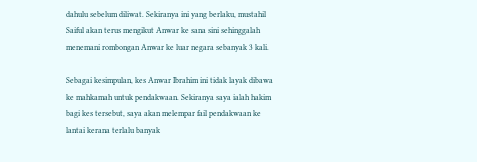dahulu sebelum diliwat. Sekiranya ini yang berlaku, mustahil Saiful akan terus mengikut Anwar ke sana sini sehinggalah menemani rombongan Anwar ke luar negara sebanyak 3 kali.

Sebagai kesimpulan, kes Anwar Ibrahim ini tidak layak dibawa ke mahkamah untuk pendakwaan. Sekiranya saya ialah hakim bagi kes tersebut, saya akan melempar fail pendakwaan ke lantai kerana terlalu banyak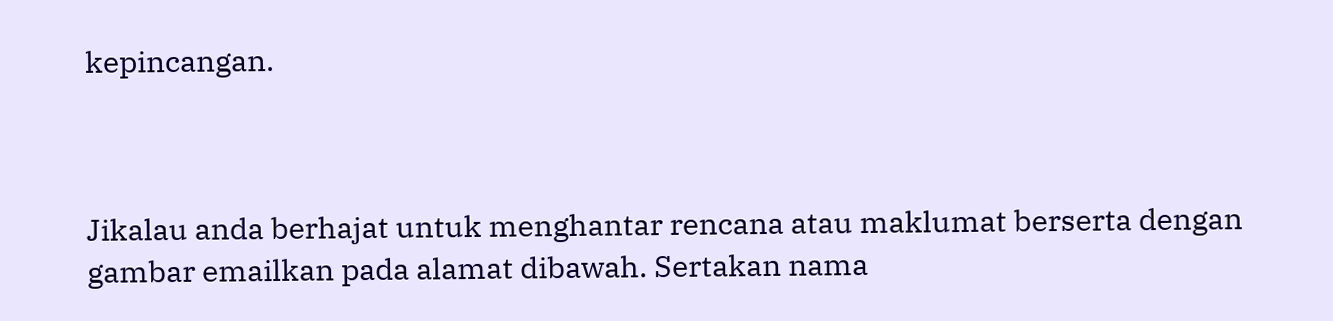kepincangan.



Jikalau anda berhajat untuk menghantar rencana atau maklumat berserta dengan gambar emailkan pada alamat dibawah. Sertakan nama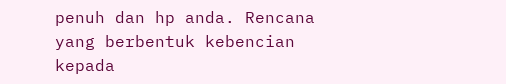penuh dan hp anda. Rencana yang berbentuk kebencian kepada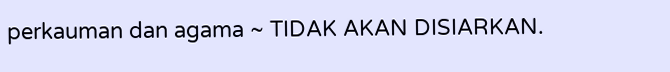perkauman dan agama ~ TIDAK AKAN DISIARKAN.